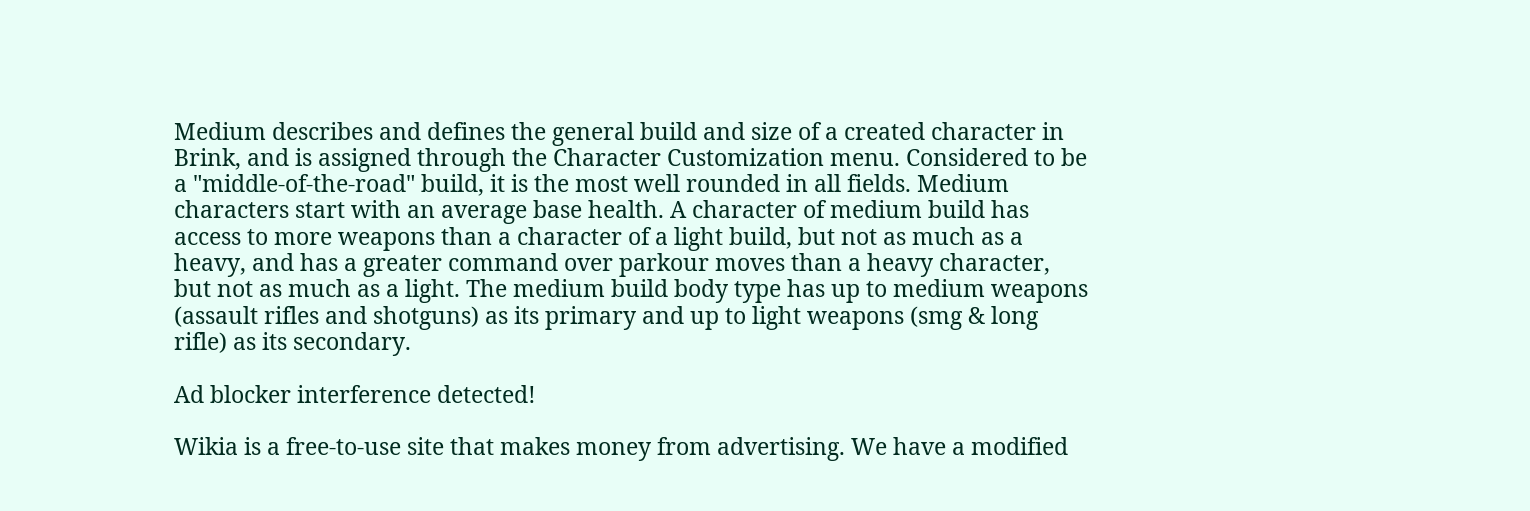Medium describes and defines the general build and size of a created character in Brink, and is assigned through the Character Customization menu. Considered to be a "middle-of-the-road" build, it is the most well rounded in all fields. Medium characters start with an average base health. A character of medium build has access to more weapons than a character of a light build, but not as much as a heavy, and has a greater command over parkour moves than a heavy character, but not as much as a light. The medium build body type has up to medium weapons (assault rifles and shotguns) as its primary and up to light weapons (smg & long rifle) as its secondary.

Ad blocker interference detected!

Wikia is a free-to-use site that makes money from advertising. We have a modified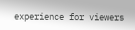experience for viewers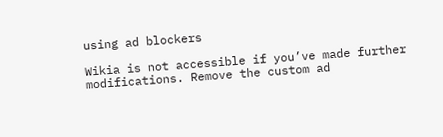using ad blockers

Wikia is not accessible if you’ve made further modifications. Remove the custom ad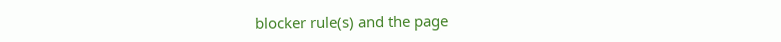blocker rule(s) and the page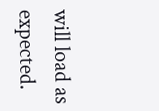will load as expected.